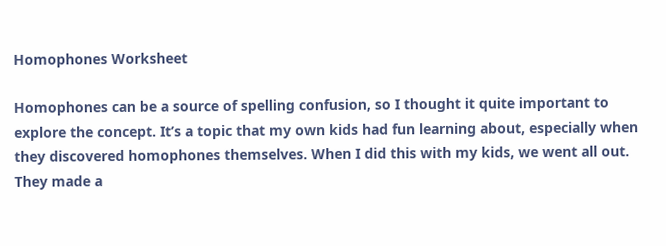Homophones Worksheet

Homophones can be a source of spelling confusion, so I thought it quite important to explore the concept. It’s a topic that my own kids had fun learning about, especially when they discovered homophones themselves. When I did this with my kids, we went all out. They made a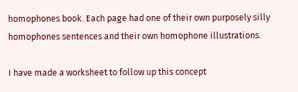homophones book. Each page had one of their own purposely silly homophones sentences and their own homophone illustrations.

I have made a worksheet to follow up this concept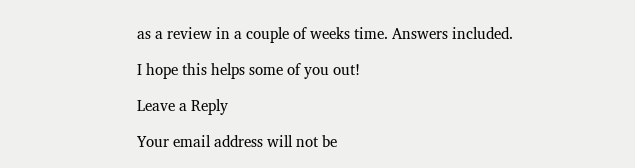as a review in a couple of weeks time. Answers included.

I hope this helps some of you out!

Leave a Reply

Your email address will not be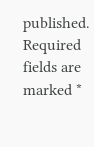published. Required fields are marked *